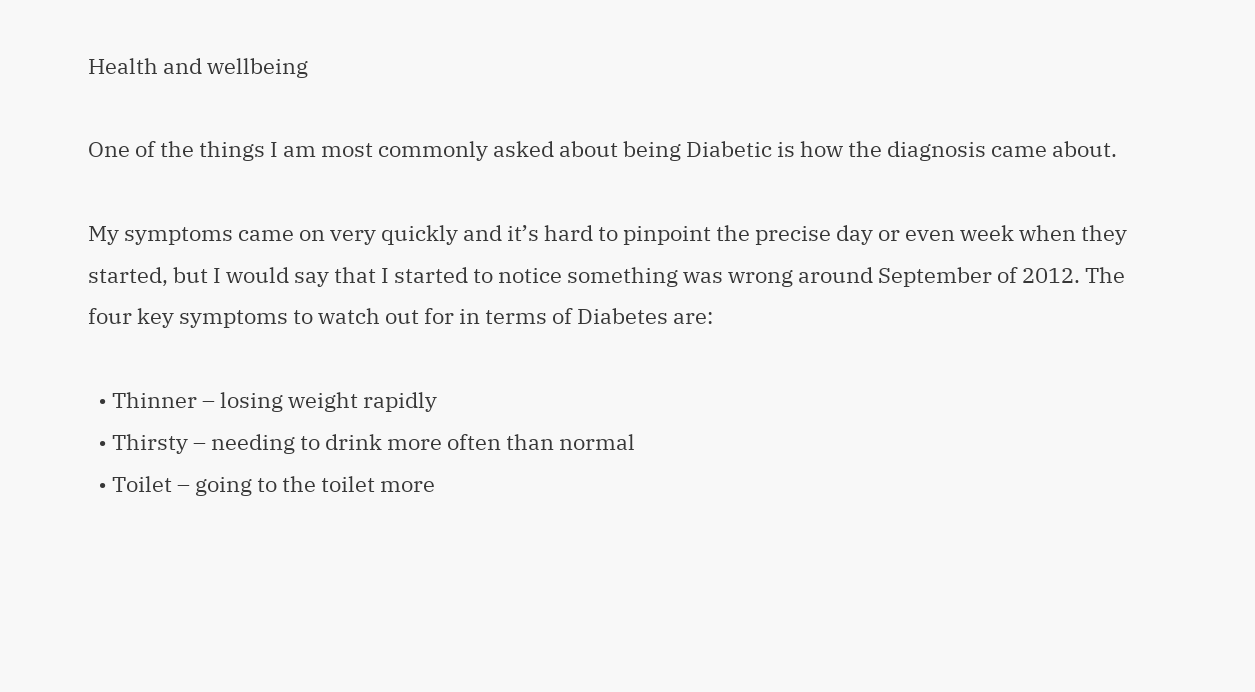Health and wellbeing

One of the things I am most commonly asked about being Diabetic is how the diagnosis came about.

My symptoms came on very quickly and it’s hard to pinpoint the precise day or even week when they started, but I would say that I started to notice something was wrong around September of 2012. The four key symptoms to watch out for in terms of Diabetes are:

  • Thinner – losing weight rapidly
  • Thirsty – needing to drink more often than normal
  • Toilet – going to the toilet more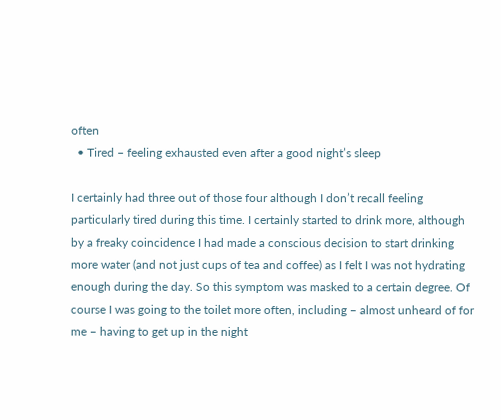often
  • Tired – feeling exhausted even after a good night’s sleep

I certainly had three out of those four although I don’t recall feeling particularly tired during this time. I certainly started to drink more, although by a freaky coincidence I had made a conscious decision to start drinking more water (and not just cups of tea and coffee) as I felt I was not hydrating enough during the day. So this symptom was masked to a certain degree. Of course I was going to the toilet more often, including – almost unheard of for me – having to get up in the night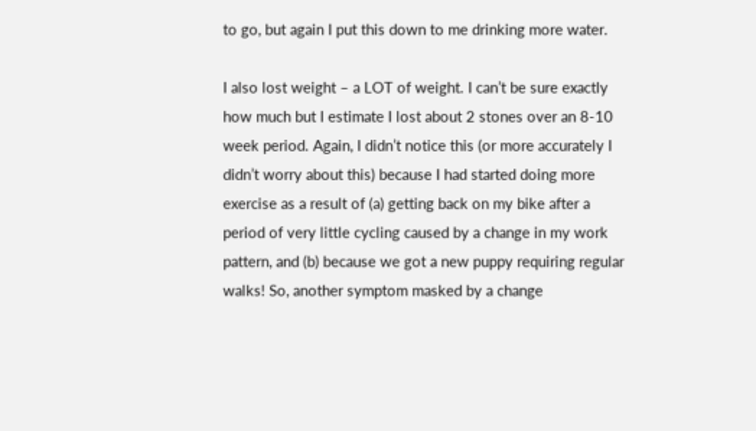to go, but again I put this down to me drinking more water.

I also lost weight – a LOT of weight. I can’t be sure exactly how much but I estimate I lost about 2 stones over an 8-10 week period. Again, I didn’t notice this (or more accurately I didn’t worry about this) because I had started doing more exercise as a result of (a) getting back on my bike after a period of very little cycling caused by a change in my work pattern, and (b) because we got a new puppy requiring regular walks! So, another symptom masked by a change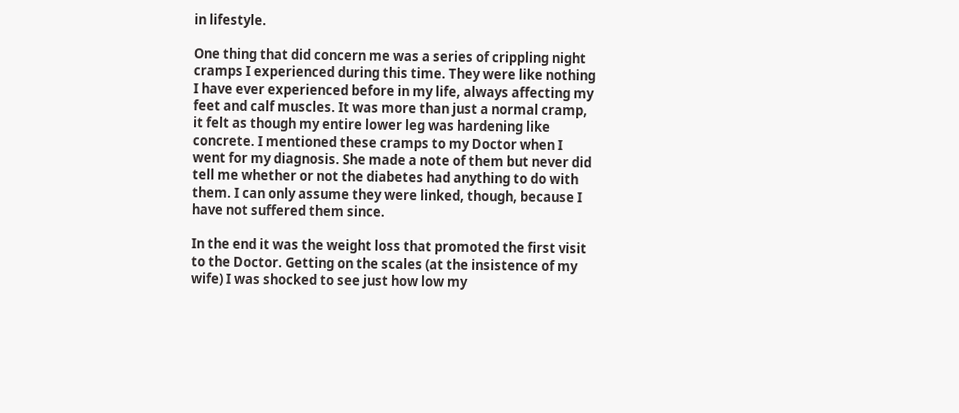in lifestyle.

One thing that did concern me was a series of crippling night cramps I experienced during this time. They were like nothing I have ever experienced before in my life, always affecting my feet and calf muscles. It was more than just a normal cramp, it felt as though my entire lower leg was hardening like concrete. I mentioned these cramps to my Doctor when I went for my diagnosis. She made a note of them but never did tell me whether or not the diabetes had anything to do with them. I can only assume they were linked, though, because I have not suffered them since.

In the end it was the weight loss that promoted the first visit to the Doctor. Getting on the scales (at the insistence of my wife) I was shocked to see just how low my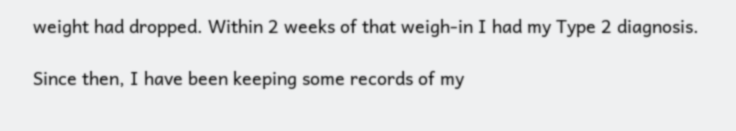weight had dropped. Within 2 weeks of that weigh-in I had my Type 2 diagnosis.

Since then, I have been keeping some records of my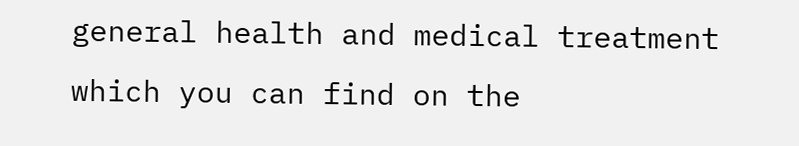general health and medical treatment which you can find on the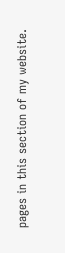pages in this section of my website.